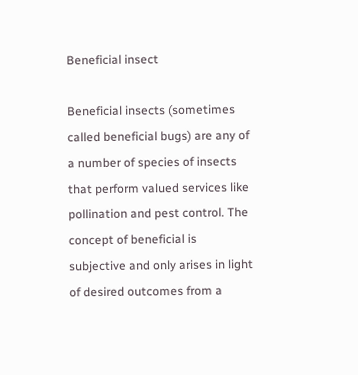Beneficial insect

Beneficial insects (sometimes called beneficial bugs) are any of a number of species of insects that perform valued services like pollination and pest control. The concept of beneficial is subjective and only arises in light of desired outcomes from a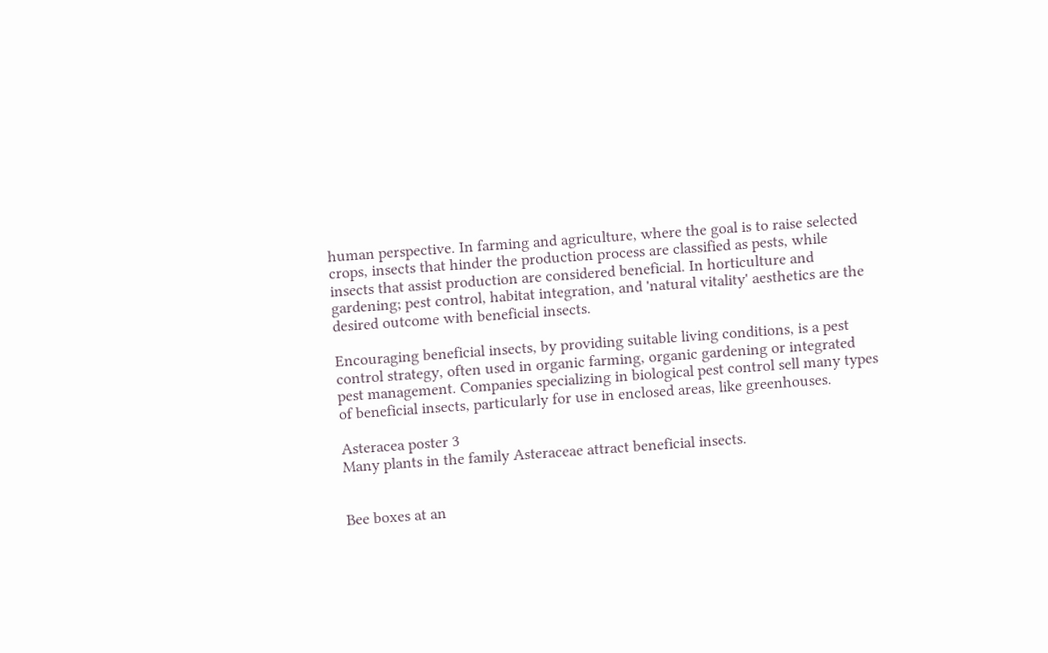human perspective. In farming and agriculture, where the goal is to raise selected crops, insects that hinder the production process are classified as pests, while insects that assist production are considered beneficial. In horticulture and gardening; pest control, habitat integration, and 'natural vitality' aesthetics are the desired outcome with beneficial insects.

Encouraging beneficial insects, by providing suitable living conditions, is a pest control strategy, often used in organic farming, organic gardening or integrated pest management. Companies specializing in biological pest control sell many types of beneficial insects, particularly for use in enclosed areas, like greenhouses.

Asteracea poster 3
Many plants in the family Asteraceae attract beneficial insects.


Bee boxes at an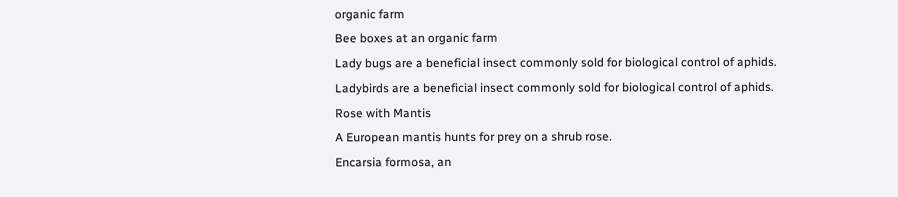organic farm
Bee boxes at an organic farm
Lady bugs are a beneficial insect commonly sold for biological control of aphids.
Ladybirds are a beneficial insect commonly sold for biological control of aphids.
Rose with Mantis
A European mantis hunts for prey on a shrub rose.
Encarsia formosa, an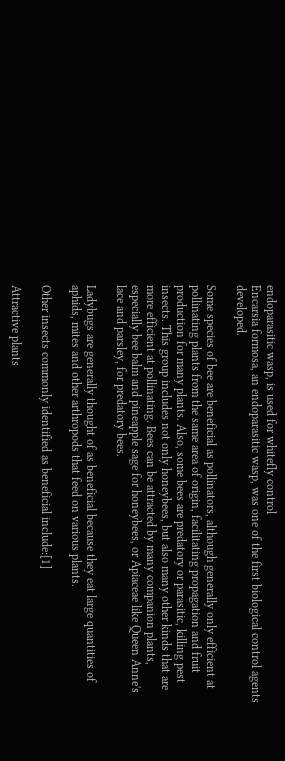endoparasitic wasp, is used for whitefly control
Encarsia formosa, an endoparasitic wasp, was one of the first biological control agents developed.

Some species of bee are beneficial as pollinators, although generally only efficient at pollinating plants from the same area of origin, facilitating propagation and fruit production for many plants. Also, some bees are predatory or parasitic, killing pest insects. This group includes not only honeybees, but also many other kinds that are more efficient at pollinating. Bees can be attracted by many companion plants, especially bee balm and pineapple sage for honeybees, or Apiaceae like Queen Anne's lace and parsley, for predatory bees.

Ladybugs are generally thought of as beneficial because they eat large quantities of aphids, mites and other arthropods that feed on various plants.

Other insects commonly identified as beneficial include:[1]

Attractive plants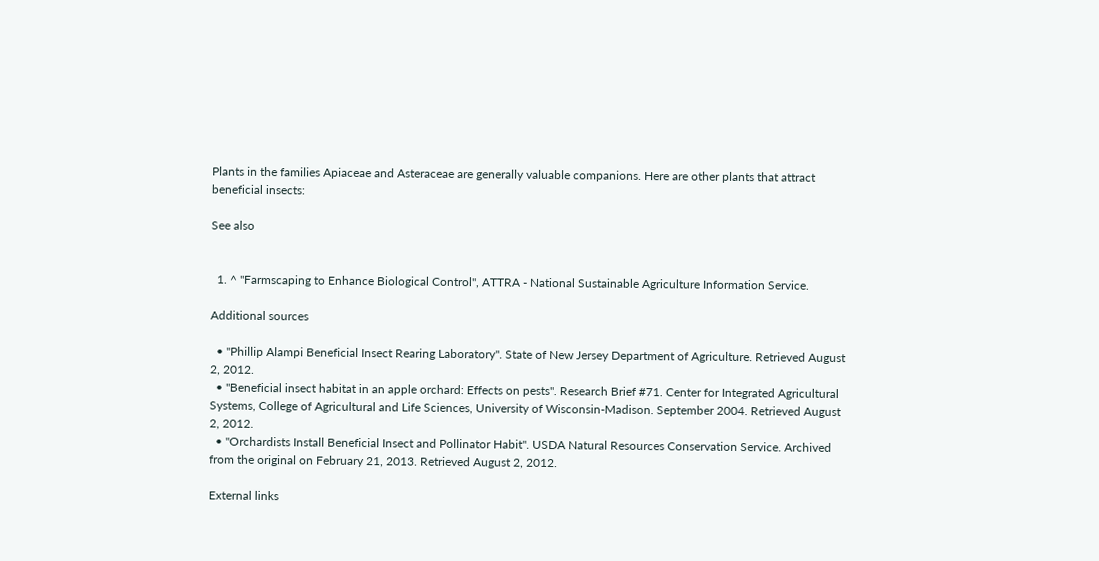Plants in the families Apiaceae and Asteraceae are generally valuable companions. Here are other plants that attract beneficial insects:

See also


  1. ^ "Farmscaping to Enhance Biological Control", ATTRA - National Sustainable Agriculture Information Service.

Additional sources

  • "Phillip Alampi Beneficial Insect Rearing Laboratory". State of New Jersey Department of Agriculture. Retrieved August 2, 2012.
  • "Beneficial insect habitat in an apple orchard: Effects on pests". Research Brief #71. Center for Integrated Agricultural Systems, College of Agricultural and Life Sciences, University of Wisconsin-Madison. September 2004. Retrieved August 2, 2012.
  • "Orchardists Install Beneficial Insect and Pollinator Habit". USDA Natural Resources Conservation Service. Archived from the original on February 21, 2013. Retrieved August 2, 2012.

External links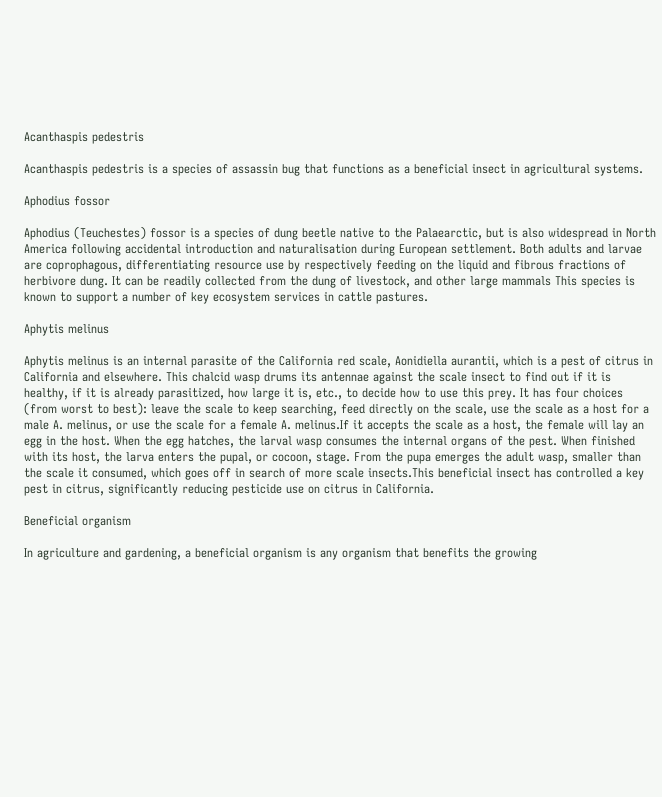Acanthaspis pedestris

Acanthaspis pedestris is a species of assassin bug that functions as a beneficial insect in agricultural systems.

Aphodius fossor

Aphodius (Teuchestes) fossor is a species of dung beetle native to the Palaearctic, but is also widespread in North America following accidental introduction and naturalisation during European settlement. Both adults and larvae are coprophagous, differentiating resource use by respectively feeding on the liquid and fibrous fractions of herbivore dung. It can be readily collected from the dung of livestock, and other large mammals This species is known to support a number of key ecosystem services in cattle pastures.

Aphytis melinus

Aphytis melinus is an internal parasite of the California red scale, Aonidiella aurantii, which is a pest of citrus in California and elsewhere. This chalcid wasp drums its antennae against the scale insect to find out if it is healthy, if it is already parasitized, how large it is, etc., to decide how to use this prey. It has four choices (from worst to best): leave the scale to keep searching, feed directly on the scale, use the scale as a host for a male A. melinus, or use the scale for a female A. melinus.If it accepts the scale as a host, the female will lay an egg in the host. When the egg hatches, the larval wasp consumes the internal organs of the pest. When finished with its host, the larva enters the pupal, or cocoon, stage. From the pupa emerges the adult wasp, smaller than the scale it consumed, which goes off in search of more scale insects.This beneficial insect has controlled a key pest in citrus, significantly reducing pesticide use on citrus in California.

Beneficial organism

In agriculture and gardening, a beneficial organism is any organism that benefits the growing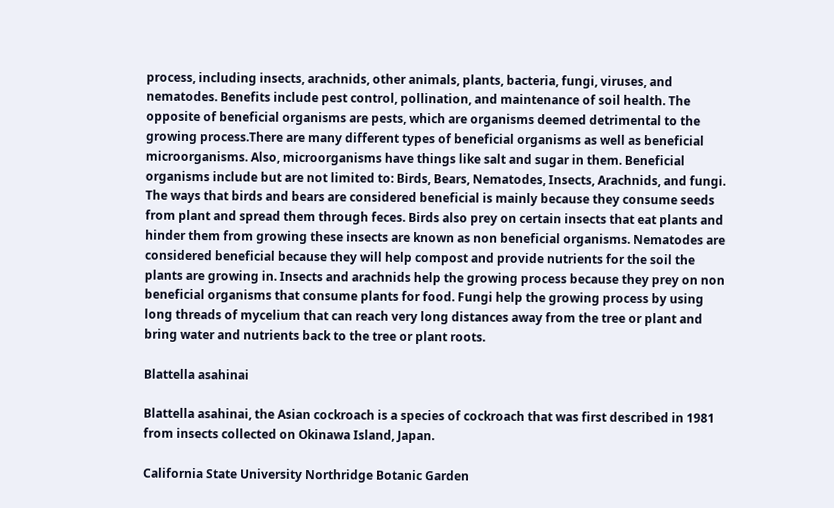process, including insects, arachnids, other animals, plants, bacteria, fungi, viruses, and nematodes. Benefits include pest control, pollination, and maintenance of soil health. The opposite of beneficial organisms are pests, which are organisms deemed detrimental to the growing process.There are many different types of beneficial organisms as well as beneficial microorganisms. Also, microorganisms have things like salt and sugar in them. Beneficial organisms include but are not limited to: Birds, Bears, Nematodes, Insects, Arachnids, and fungi. The ways that birds and bears are considered beneficial is mainly because they consume seeds from plant and spread them through feces. Birds also prey on certain insects that eat plants and hinder them from growing these insects are known as non beneficial organisms. Nematodes are considered beneficial because they will help compost and provide nutrients for the soil the plants are growing in. Insects and arachnids help the growing process because they prey on non beneficial organisms that consume plants for food. Fungi help the growing process by using long threads of mycelium that can reach very long distances away from the tree or plant and bring water and nutrients back to the tree or plant roots.

Blattella asahinai

Blattella asahinai, the Asian cockroach is a species of cockroach that was first described in 1981 from insects collected on Okinawa Island, Japan.

California State University Northridge Botanic Garden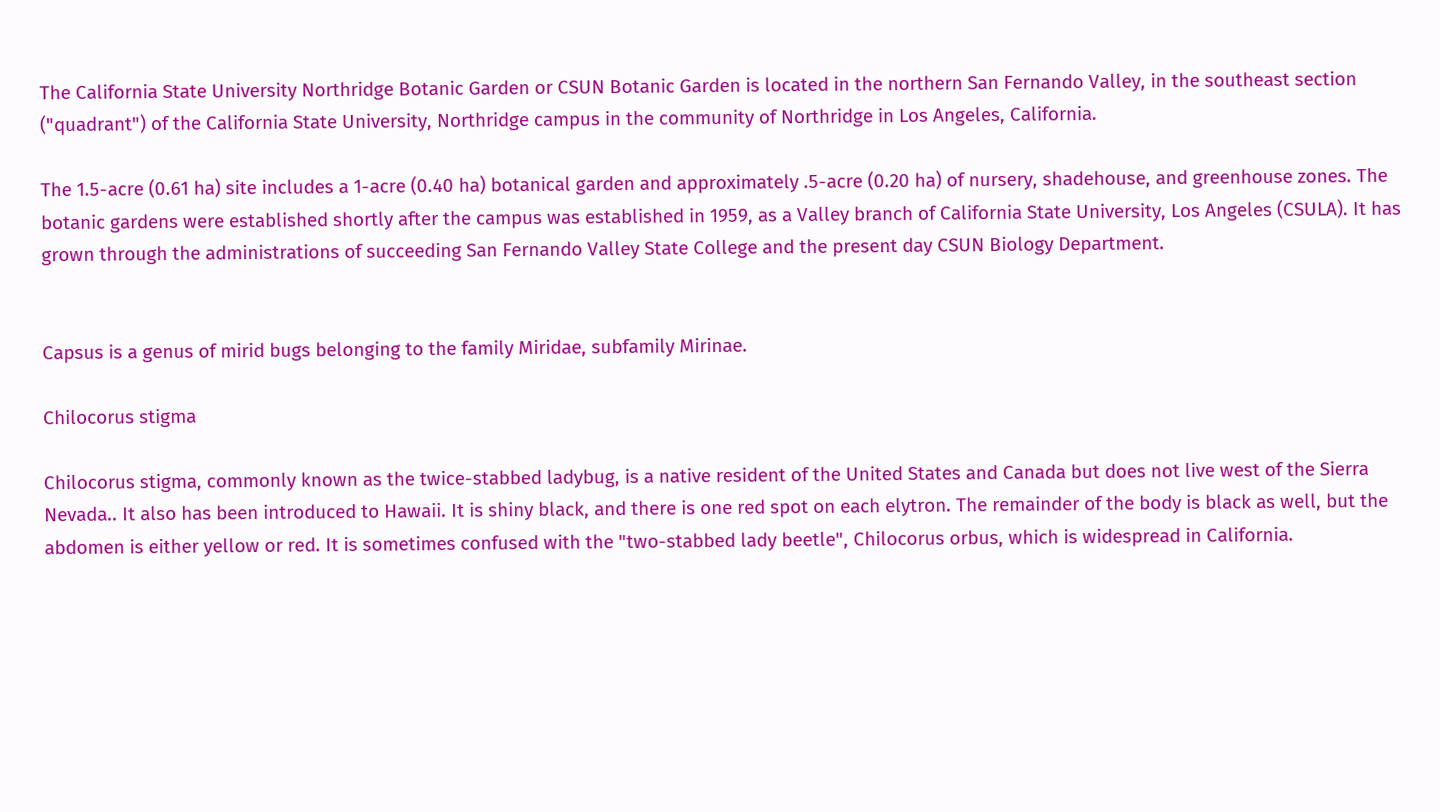The California State University Northridge Botanic Garden or CSUN Botanic Garden is located in the northern San Fernando Valley, in the southeast section ("quadrant") of the California State University, Northridge campus in the community of Northridge in Los Angeles, California.

The 1.5-acre (0.61 ha) site includes a 1-acre (0.40 ha) botanical garden and approximately .5-acre (0.20 ha) of nursery, shadehouse, and greenhouse zones. The botanic gardens were established shortly after the campus was established in 1959, as a Valley branch of California State University, Los Angeles (CSULA). It has grown through the administrations of succeeding San Fernando Valley State College and the present day CSUN Biology Department.


Capsus is a genus of mirid bugs belonging to the family Miridae, subfamily Mirinae.

Chilocorus stigma

Chilocorus stigma, commonly known as the twice-stabbed ladybug, is a native resident of the United States and Canada but does not live west of the Sierra Nevada.. It also has been introduced to Hawaii. It is shiny black, and there is one red spot on each elytron. The remainder of the body is black as well, but the abdomen is either yellow or red. It is sometimes confused with the "two-stabbed lady beetle", Chilocorus orbus, which is widespread in California.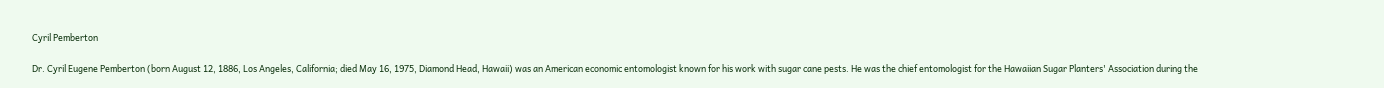Cyril Pemberton

Dr. Cyril Eugene Pemberton (born August 12, 1886, Los Angeles, California; died May 16, 1975, Diamond Head, Hawaii) was an American economic entomologist known for his work with sugar cane pests. He was the chief entomologist for the Hawaiian Sugar Planters' Association during the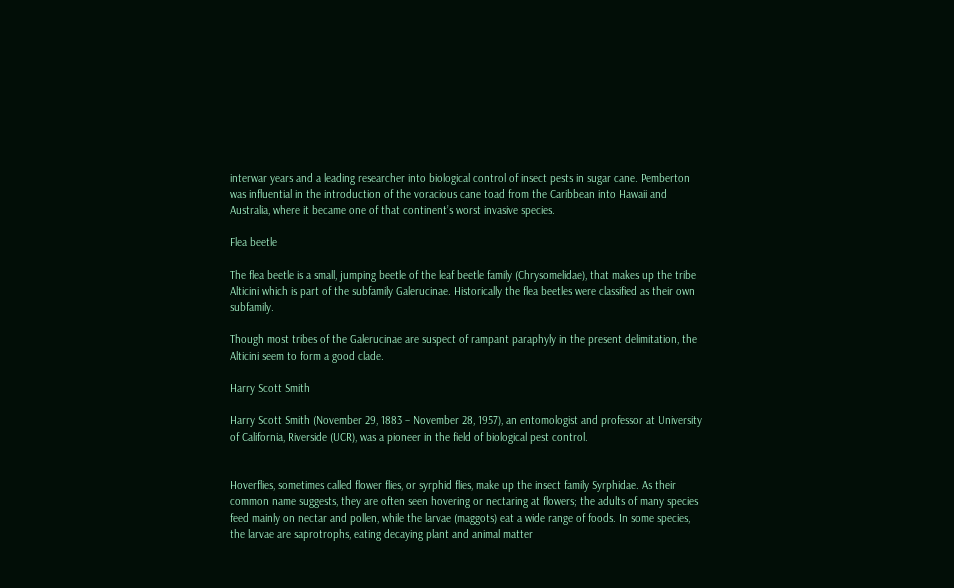interwar years and a leading researcher into biological control of insect pests in sugar cane. Pemberton was influential in the introduction of the voracious cane toad from the Caribbean into Hawaii and Australia, where it became one of that continent’s worst invasive species.

Flea beetle

The flea beetle is a small, jumping beetle of the leaf beetle family (Chrysomelidae), that makes up the tribe Alticini which is part of the subfamily Galerucinae. Historically the flea beetles were classified as their own subfamily.

Though most tribes of the Galerucinae are suspect of rampant paraphyly in the present delimitation, the Alticini seem to form a good clade.

Harry Scott Smith

Harry Scott Smith (November 29, 1883 – November 28, 1957), an entomologist and professor at University of California, Riverside (UCR), was a pioneer in the field of biological pest control.


Hoverflies, sometimes called flower flies, or syrphid flies, make up the insect family Syrphidae. As their common name suggests, they are often seen hovering or nectaring at flowers; the adults of many species feed mainly on nectar and pollen, while the larvae (maggots) eat a wide range of foods. In some species, the larvae are saprotrophs, eating decaying plant and animal matter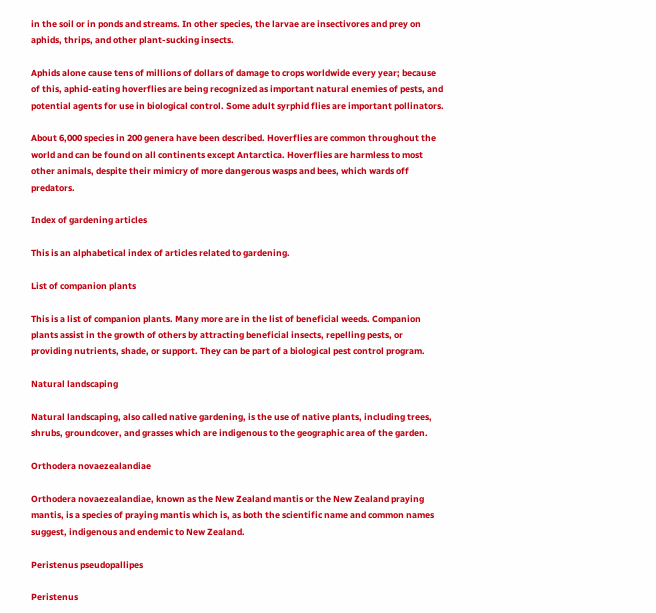in the soil or in ponds and streams. In other species, the larvae are insectivores and prey on aphids, thrips, and other plant-sucking insects.

Aphids alone cause tens of millions of dollars of damage to crops worldwide every year; because of this, aphid-eating hoverflies are being recognized as important natural enemies of pests, and potential agents for use in biological control. Some adult syrphid flies are important pollinators.

About 6,000 species in 200 genera have been described. Hoverflies are common throughout the world and can be found on all continents except Antarctica. Hoverflies are harmless to most other animals, despite their mimicry of more dangerous wasps and bees, which wards off predators.

Index of gardening articles

This is an alphabetical index of articles related to gardening.

List of companion plants

This is a list of companion plants. Many more are in the list of beneficial weeds. Companion plants assist in the growth of others by attracting beneficial insects, repelling pests, or providing nutrients, shade, or support. They can be part of a biological pest control program.

Natural landscaping

Natural landscaping, also called native gardening, is the use of native plants, including trees, shrubs, groundcover, and grasses which are indigenous to the geographic area of the garden.

Orthodera novaezealandiae

Orthodera novaezealandiae, known as the New Zealand mantis or the New Zealand praying mantis, is a species of praying mantis which is, as both the scientific name and common names suggest, indigenous and endemic to New Zealand.

Peristenus pseudopallipes

Peristenus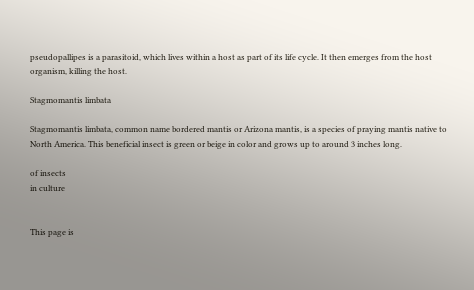pseudopallipes is a parasitoid, which lives within a host as part of its life cycle. It then emerges from the host organism, killing the host.

Stagmomantis limbata

Stagmomantis limbata, common name bordered mantis or Arizona mantis, is a species of praying mantis native to North America. This beneficial insect is green or beige in color and grows up to around 3 inches long.

of insects
in culture


This page is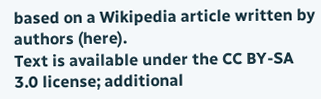based on a Wikipedia article written by authors (here).
Text is available under the CC BY-SA 3.0 license; additional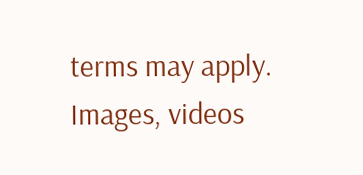terms may apply.
Images, videos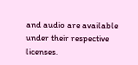and audio are available under their respective licenses.